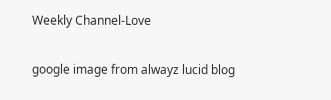Weekly Channel-Love

google image from alwayz lucid blog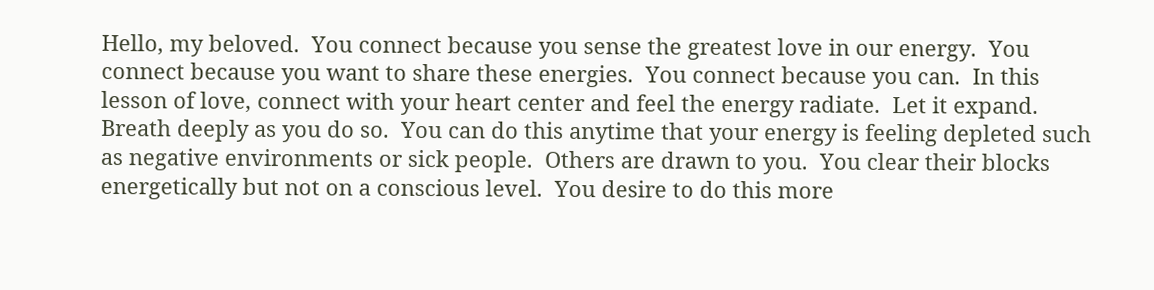Hello, my beloved.  You connect because you sense the greatest love in our energy.  You connect because you want to share these energies.  You connect because you can.  In this lesson of love, connect with your heart center and feel the energy radiate.  Let it expand.  Breath deeply as you do so.  You can do this anytime that your energy is feeling depleted such as negative environments or sick people.  Others are drawn to you.  You clear their blocks energetically but not on a conscious level.  You desire to do this more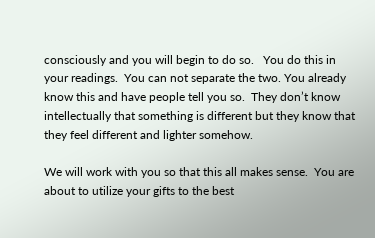consciously and you will begin to do so.   You do this in your readings.  You can not separate the two. You already know this and have people tell you so.  They don’t know intellectually that something is different but they know that they feel different and lighter somehow.

We will work with you so that this all makes sense.  You are about to utilize your gifts to the best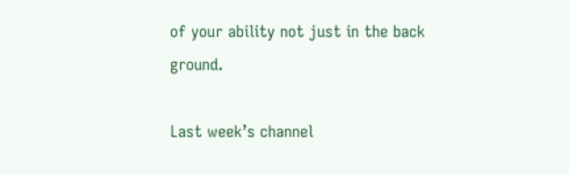of your ability not just in the back ground.

Last week’s channel